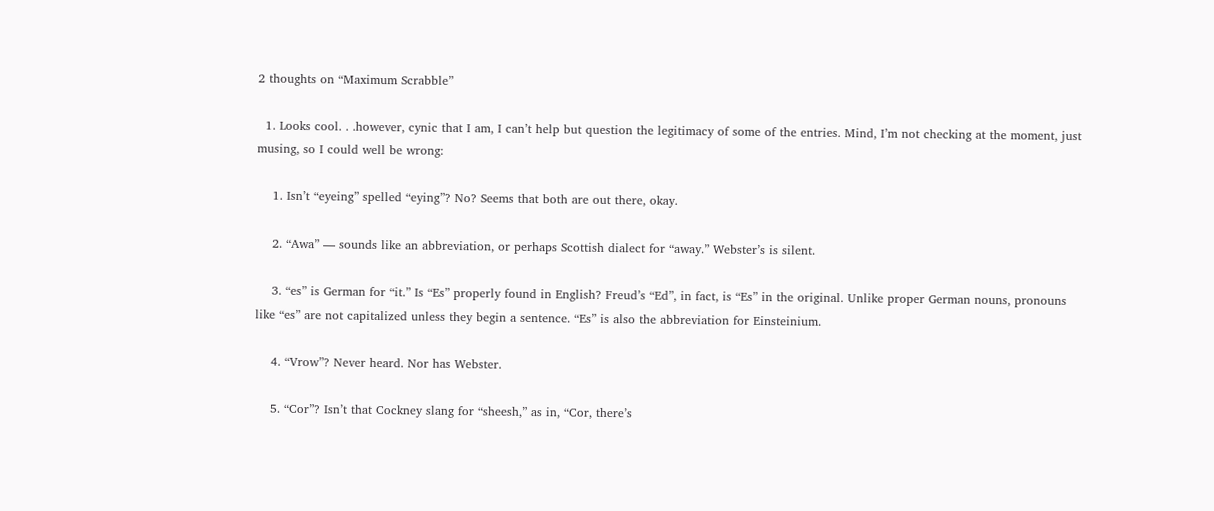2 thoughts on “Maximum Scrabble”

  1. Looks cool. . .however, cynic that I am, I can’t help but question the legitimacy of some of the entries. Mind, I’m not checking at the moment, just musing, so I could well be wrong:

    1. Isn’t “eyeing” spelled “eying”? No? Seems that both are out there, okay.

    2. “Awa” — sounds like an abbreviation, or perhaps Scottish dialect for “away.” Webster’s is silent.

    3. “es” is German for “it.” Is “Es” properly found in English? Freud’s “Ed”, in fact, is “Es” in the original. Unlike proper German nouns, pronouns like “es” are not capitalized unless they begin a sentence. “Es” is also the abbreviation for Einsteinium.

    4. “Vrow”? Never heard. Nor has Webster.

    5. “Cor”? Isn’t that Cockney slang for “sheesh,” as in, “Cor, there’s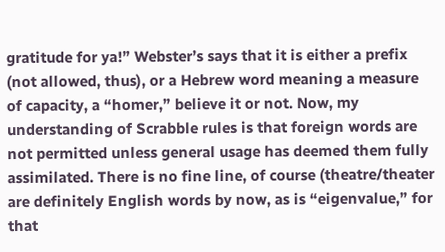gratitude for ya!” Webster’s says that it is either a prefix (not allowed, thus), or a Hebrew word meaning a measure of capacity, a “homer,” believe it or not. Now, my understanding of Scrabble rules is that foreign words are not permitted unless general usage has deemed them fully assimilated. There is no fine line, of course (theatre/theater are definitely English words by now, as is “eigenvalue,” for that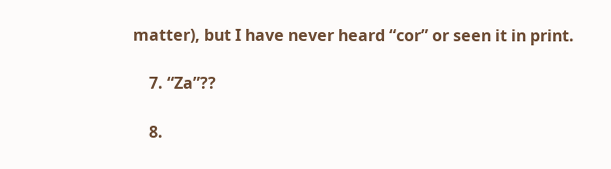matter), but I have never heard “cor” or seen it in print.

    7. “Za”??

    8.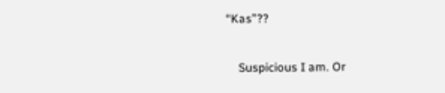“Kas”??

    Suspicious I am. Or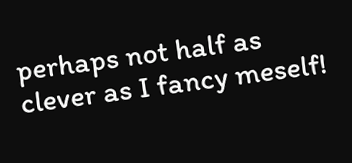perhaps not half as clever as I fancy meself!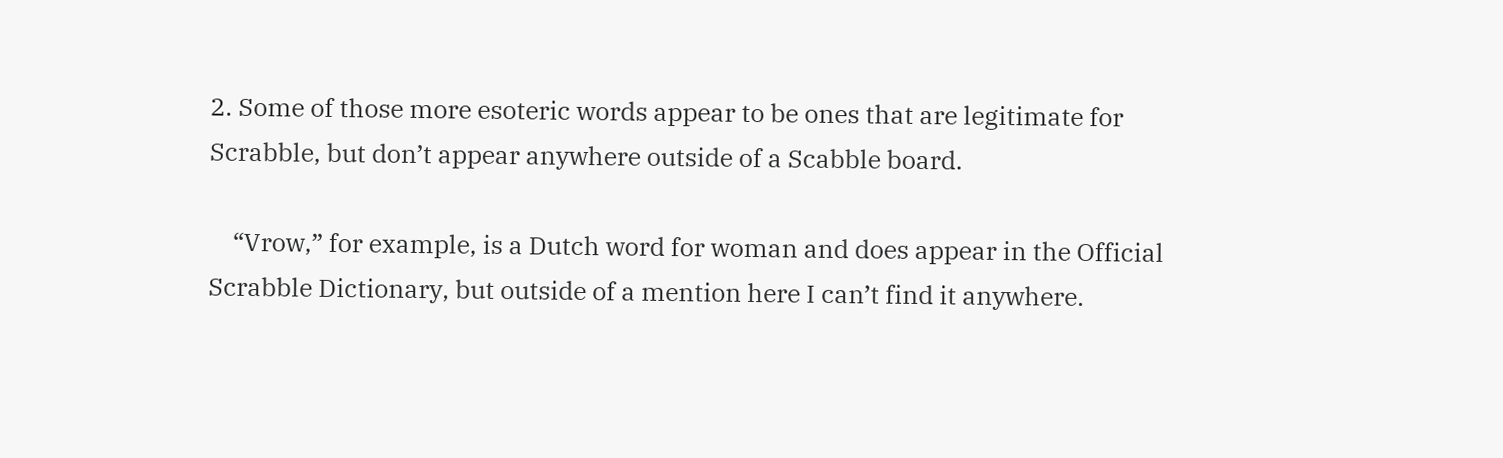2. Some of those more esoteric words appear to be ones that are legitimate for Scrabble, but don’t appear anywhere outside of a Scabble board.

    “Vrow,” for example, is a Dutch word for woman and does appear in the Official Scrabble Dictionary, but outside of a mention here I can’t find it anywhere.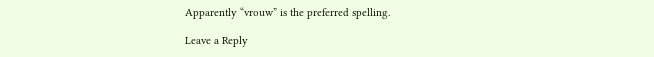Apparently “vrouw” is the preferred spelling.

Leave a Reply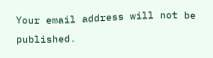Your email address will not be published.